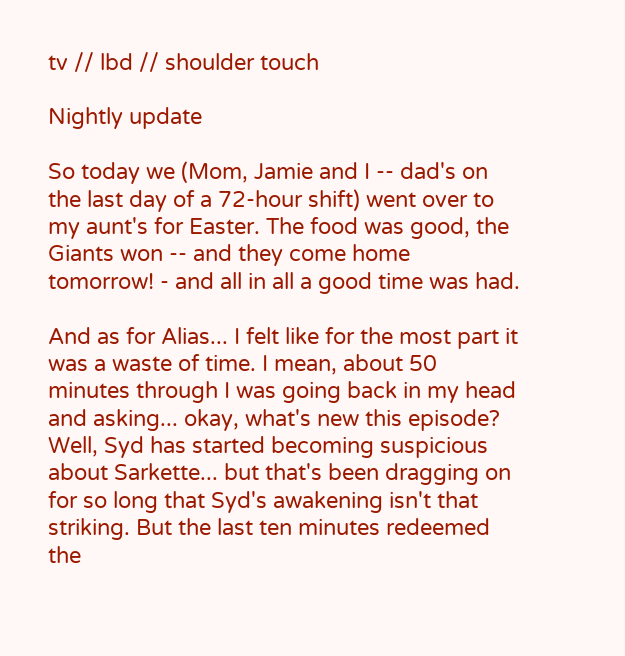tv // lbd // shoulder touch

Nightly update

So today we (Mom, Jamie and I -- dad's on the last day of a 72-hour shift) went over to my aunt's for Easter. The food was good, the Giants won -- and they come home tomorrow! - and all in all a good time was had.

And as for Alias... I felt like for the most part it was a waste of time. I mean, about 50 minutes through I was going back in my head and asking... okay, what's new this episode? Well, Syd has started becoming suspicious about Sarkette... but that's been dragging on for so long that Syd's awakening isn't that striking. But the last ten minutes redeemed the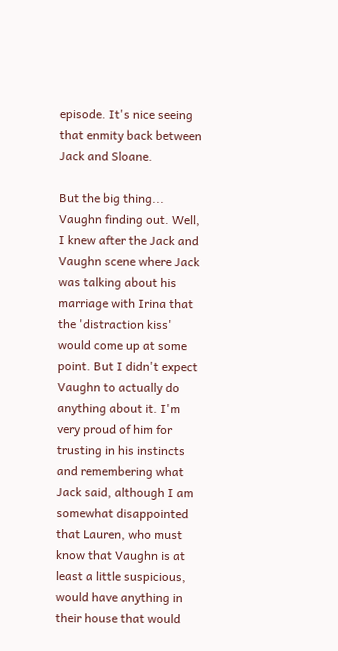episode. It's nice seeing that enmity back between Jack and Sloane.

But the big thing... Vaughn finding out. Well, I knew after the Jack and Vaughn scene where Jack was talking about his marriage with Irina that the 'distraction kiss' would come up at some point. But I didn't expect Vaughn to actually do anything about it. I'm very proud of him for trusting in his instincts and remembering what Jack said, although I am somewhat disappointed that Lauren, who must know that Vaughn is at least a little suspicious, would have anything in their house that would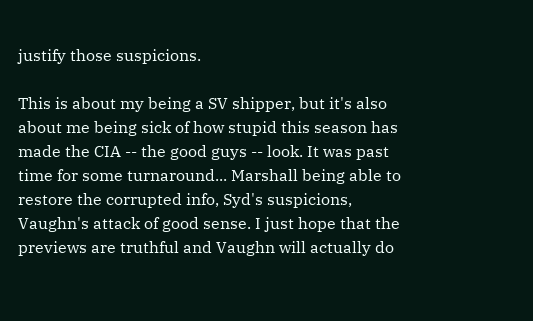justify those suspicions.

This is about my being a SV shipper, but it's also about me being sick of how stupid this season has made the CIA -- the good guys -- look. It was past time for some turnaround... Marshall being able to restore the corrupted info, Syd's suspicions, Vaughn's attack of good sense. I just hope that the previews are truthful and Vaughn will actually do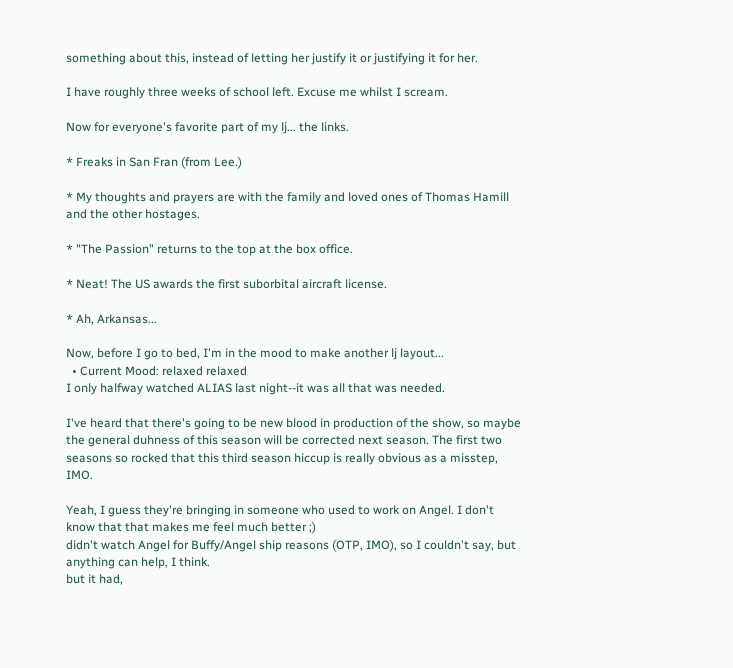something about this, instead of letting her justify it or justifying it for her.

I have roughly three weeks of school left. Excuse me whilst I scream.

Now for everyone's favorite part of my lj... the links.

* Freaks in San Fran (from Lee.)

* My thoughts and prayers are with the family and loved ones of Thomas Hamill and the other hostages.

* "The Passion" returns to the top at the box office.

* Neat! The US awards the first suborbital aircraft license.

* Ah, Arkansas...

Now, before I go to bed, I'm in the mood to make another lj layout...
  • Current Mood: relaxed relaxed
I only halfway watched ALIAS last night--it was all that was needed.

I've heard that there's going to be new blood in production of the show, so maybe the general duhness of this season will be corrected next season. The first two seasons so rocked that this third season hiccup is really obvious as a misstep, IMO.

Yeah, I guess they're bringing in someone who used to work on Angel. I don't know that that makes me feel much better ;)
didn't watch Angel for Buffy/Angel ship reasons (OTP, IMO), so I couldn't say, but anything can help, I think.
but it had,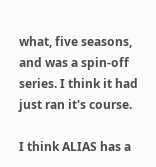what, five seasons, and was a spin-off series. I think it had just ran it's course.

I think ALIAS has a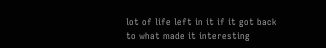lot of life left in it if it got back to what made it interesting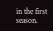in the first season.